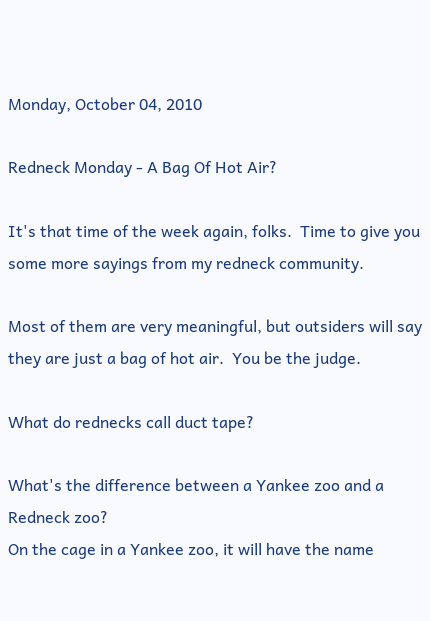Monday, October 04, 2010

Redneck Monday - A Bag Of Hot Air?

It's that time of the week again, folks.  Time to give you some more sayings from my redneck community.

Most of them are very meaningful, but outsiders will say they are just a bag of hot air.  You be the judge.

What do rednecks call duct tape?

What's the difference between a Yankee zoo and a Redneck zoo?
On the cage in a Yankee zoo, it will have the name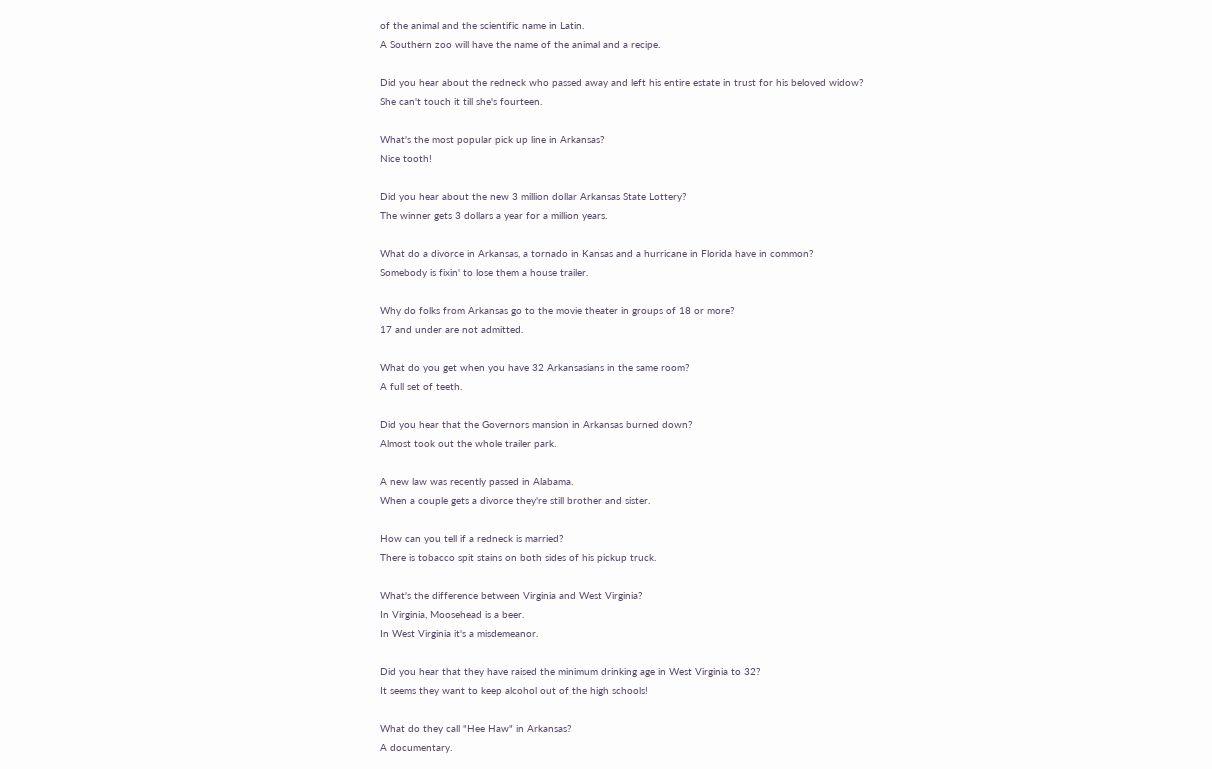of the animal and the scientific name in Latin.
A Southern zoo will have the name of the animal and a recipe.

Did you hear about the redneck who passed away and left his entire estate in trust for his beloved widow?
She can't touch it till she's fourteen.

What's the most popular pick up line in Arkansas?
Nice tooth!

Did you hear about the new 3 million dollar Arkansas State Lottery?
The winner gets 3 dollars a year for a million years.

What do a divorce in Arkansas, a tornado in Kansas and a hurricane in Florida have in common?
Somebody is fixin' to lose them a house trailer.

Why do folks from Arkansas go to the movie theater in groups of 18 or more?
17 and under are not admitted.

What do you get when you have 32 Arkansasians in the same room?
A full set of teeth.

Did you hear that the Governors mansion in Arkansas burned down?
Almost took out the whole trailer park.

A new law was recently passed in Alabama.
When a couple gets a divorce they're still brother and sister.

How can you tell if a redneck is married?
There is tobacco spit stains on both sides of his pickup truck.

What's the difference between Virginia and West Virginia?
In Virginia, Moosehead is a beer.
In West Virginia it's a misdemeanor.

Did you hear that they have raised the minimum drinking age in West Virginia to 32?
It seems they want to keep alcohol out of the high schools!

What do they call "Hee Haw" in Arkansas?
A documentary.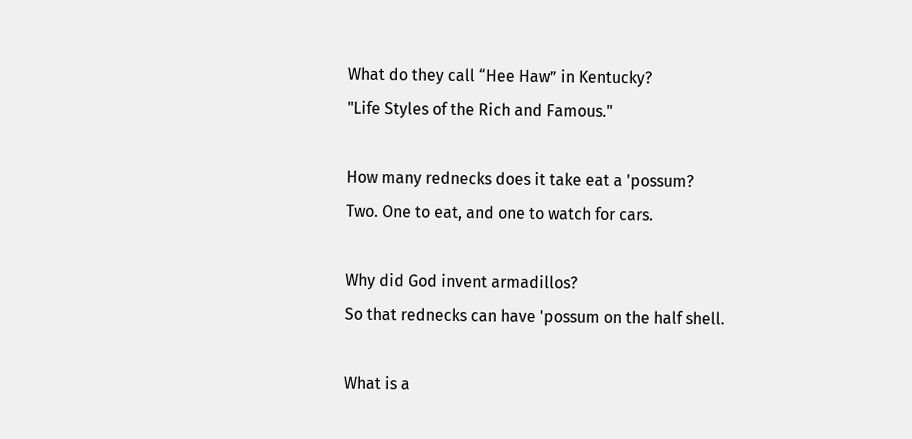What do they call “Hee Haw” in Kentucky?
"Life Styles of the Rich and Famous."

How many rednecks does it take eat a 'possum?
Two. One to eat, and one to watch for cars.

Why did God invent armadillos?
So that rednecks can have 'possum on the half shell.

What is a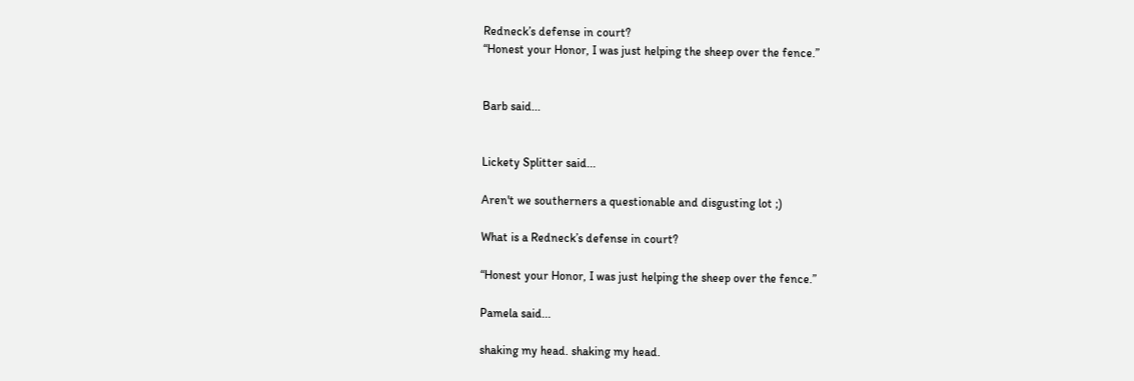Redneck’s defense in court?
“Honest your Honor, I was just helping the sheep over the fence.”


Barb said...


Lickety Splitter said...

Aren't we southerners a questionable and disgusting lot ;)

What is a Redneck’s defense in court?

“Honest your Honor, I was just helping the sheep over the fence.”

Pamela said...

shaking my head. shaking my head.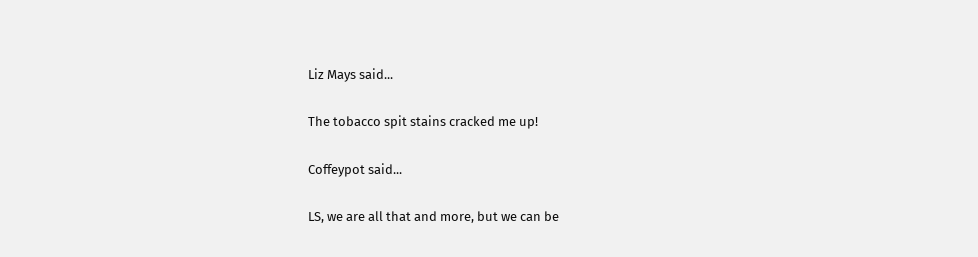Liz Mays said...

The tobacco spit stains cracked me up!

Coffeypot said...

LS, we are all that and more, but we can be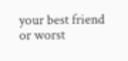your best friend or worst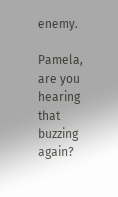enemy.

Pamela, are you hearing that buzzing again?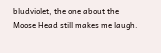bludviolet, the one about the Moose Head still makes me laugh.